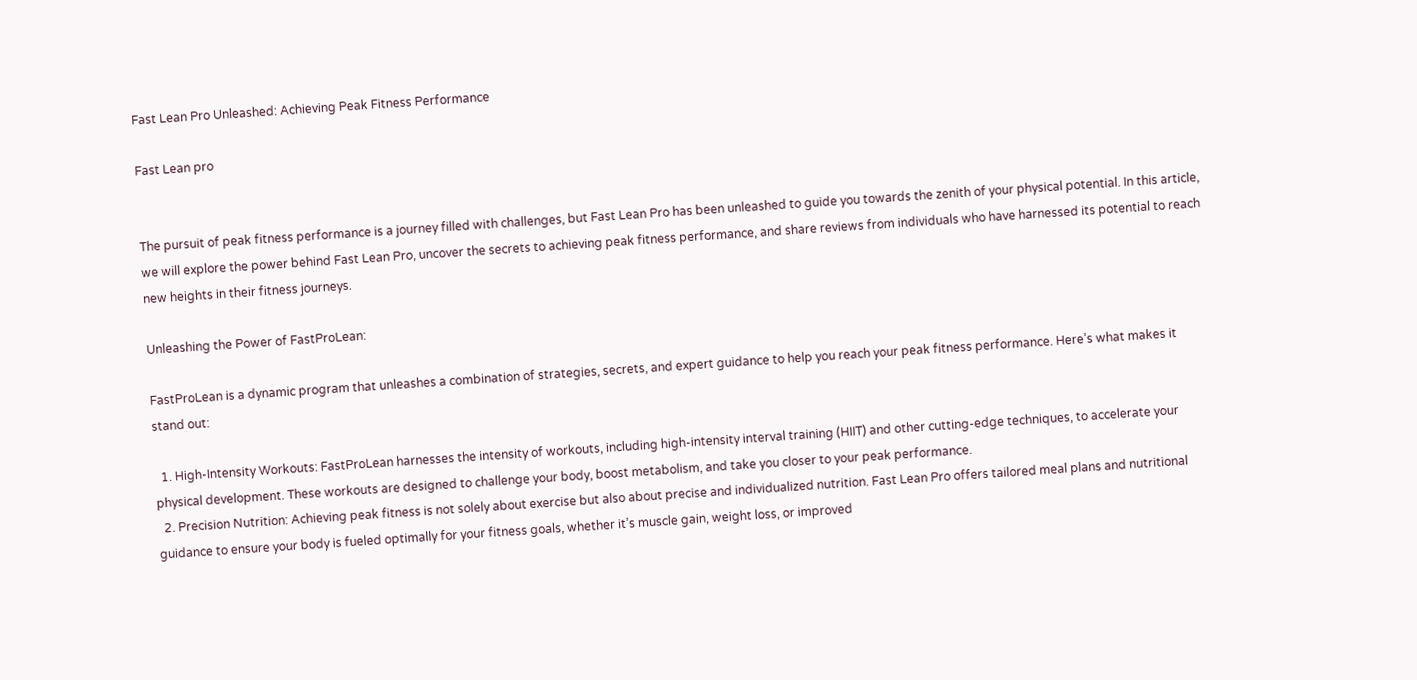Fast Lean Pro Unleashed: Achieving Peak Fitness Performance

Fast Lean pro


The pursuit of peak fitness performance is a journey filled with challenges, but Fast Lean Pro has been unleashed to guide you towards the zenith of your physical potential. In this article, we will explore the power behind Fast Lean Pro, uncover the secrets to achieving peak fitness performance, and share reviews from individuals who have harnessed its potential to reach new heights in their fitness journeys.

Unleashing the Power of FastProLean:

FastProLean is a dynamic program that unleashes a combination of strategies, secrets, and expert guidance to help you reach your peak fitness performance. Here’s what makes it stand out:

  1. High-Intensity Workouts: FastProLean harnesses the intensity of workouts, including high-intensity interval training (HIIT) and other cutting-edge techniques, to accelerate your physical development. These workouts are designed to challenge your body, boost metabolism, and take you closer to your peak performance.
  2. Precision Nutrition: Achieving peak fitness is not solely about exercise but also about precise and individualized nutrition. Fast Lean Pro offers tailored meal plans and nutritional guidance to ensure your body is fueled optimally for your fitness goals, whether it’s muscle gain, weight loss, or improved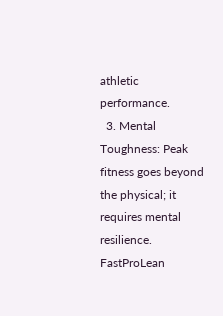athletic performance.
  3. Mental Toughness: Peak fitness goes beyond the physical; it requires mental resilience. FastProLean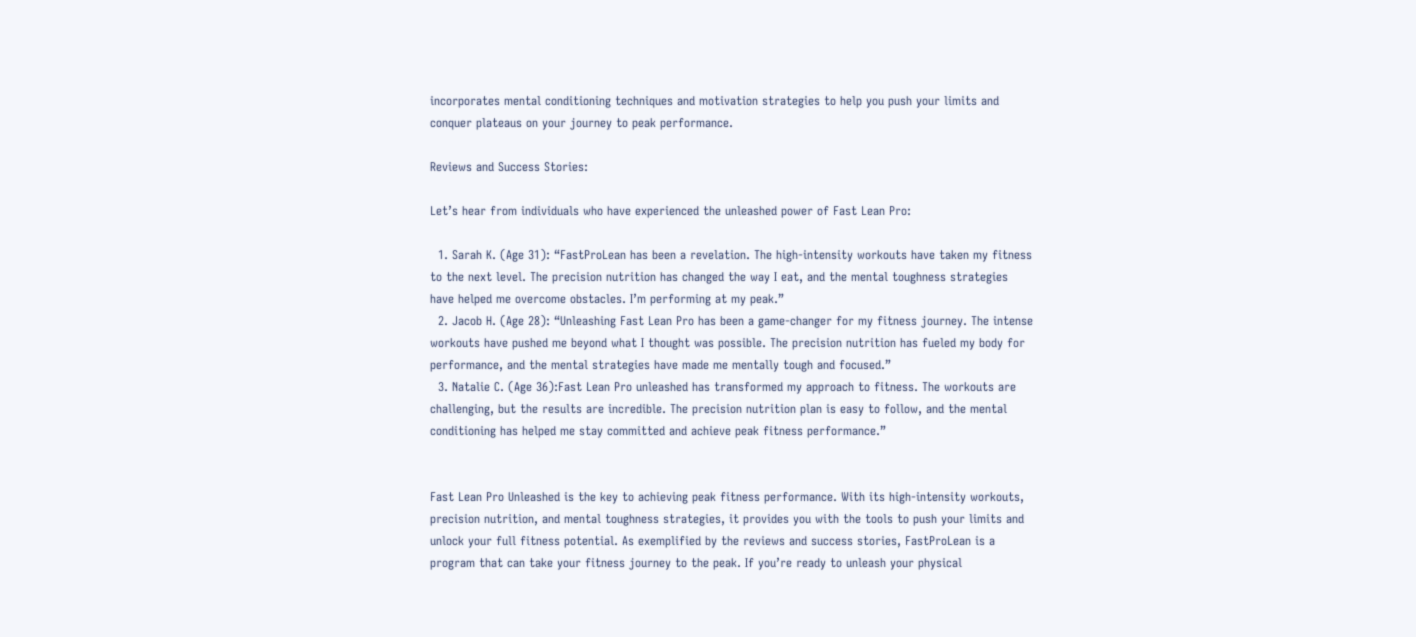incorporates mental conditioning techniques and motivation strategies to help you push your limits and conquer plateaus on your journey to peak performance.

Reviews and Success Stories:

Let’s hear from individuals who have experienced the unleashed power of Fast Lean Pro:

  1. Sarah K. (Age 31): “FastProLean has been a revelation. The high-intensity workouts have taken my fitness to the next level. The precision nutrition has changed the way I eat, and the mental toughness strategies have helped me overcome obstacles. I’m performing at my peak.”
  2. Jacob H. (Age 28): “Unleashing Fast Lean Pro has been a game-changer for my fitness journey. The intense workouts have pushed me beyond what I thought was possible. The precision nutrition has fueled my body for performance, and the mental strategies have made me mentally tough and focused.”
  3. Natalie C. (Age 36):Fast Lean Pro unleashed has transformed my approach to fitness. The workouts are challenging, but the results are incredible. The precision nutrition plan is easy to follow, and the mental conditioning has helped me stay committed and achieve peak fitness performance.”


Fast Lean Pro Unleashed is the key to achieving peak fitness performance. With its high-intensity workouts, precision nutrition, and mental toughness strategies, it provides you with the tools to push your limits and unlock your full fitness potential. As exemplified by the reviews and success stories, FastProLean is a program that can take your fitness journey to the peak. If you’re ready to unleash your physical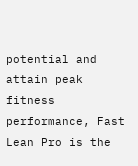potential and attain peak fitness performance, Fast Lean Pro is the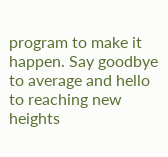program to make it happen. Say goodbye to average and hello to reaching new heights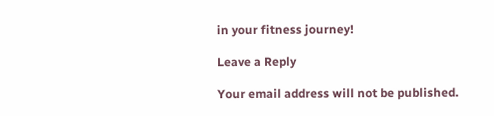in your fitness journey!

Leave a Reply

Your email address will not be published.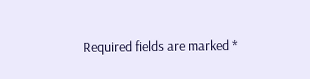Required fields are marked *